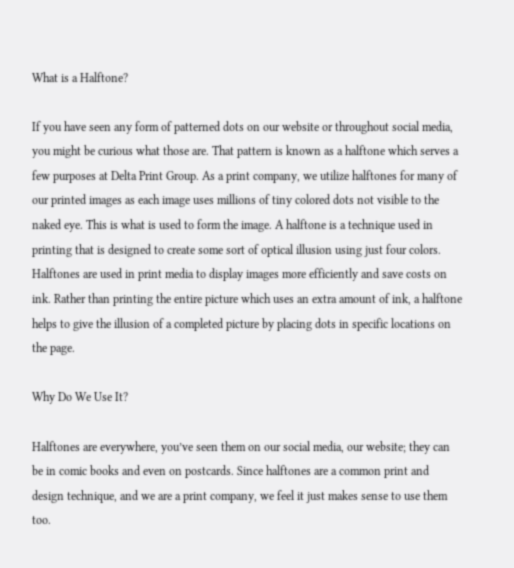What is a Halftone?

If you have seen any form of patterned dots on our website or throughout social media, you might be curious what those are. That pattern is known as a halftone which serves a few purposes at Delta Print Group. As a print company, we utilize halftones for many of our printed images as each image uses millions of tiny colored dots not visible to the naked eye. This is what is used to form the image. A halftone is a technique used in printing that is designed to create some sort of optical illusion using just four colors. Halftones are used in print media to display images more efficiently and save costs on ink. Rather than printing the entire picture which uses an extra amount of ink, a halftone helps to give the illusion of a completed picture by placing dots in specific locations on the page.

Why Do We Use It?

Halftones are everywhere, you’ve seen them on our social media, our website; they can be in comic books and even on postcards. Since halftones are a common print and design technique, and we are a print company, we feel it just makes sense to use them too.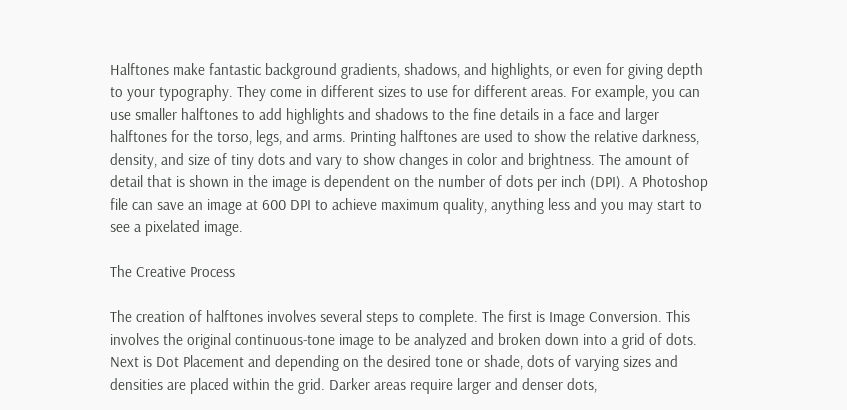Halftones make fantastic background gradients, shadows, and highlights, or even for giving depth to your typography. They come in different sizes to use for different areas. For example, you can use smaller halftones to add highlights and shadows to the fine details in a face and larger halftones for the torso, legs, and arms. Printing halftones are used to show the relative darkness, density, and size of tiny dots and vary to show changes in color and brightness. The amount of detail that is shown in the image is dependent on the number of dots per inch (DPI). A Photoshop file can save an image at 600 DPI to achieve maximum quality, anything less and you may start to see a pixelated image.

The Creative Process

The creation of halftones involves several steps to complete. The first is Image Conversion. This involves the original continuous-tone image to be analyzed and broken down into a grid of dots. Next is Dot Placement and depending on the desired tone or shade, dots of varying sizes and densities are placed within the grid. Darker areas require larger and denser dots,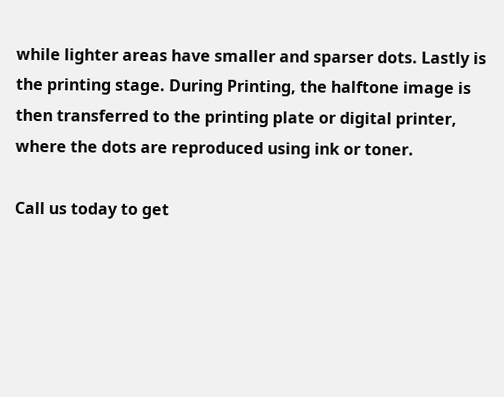while lighter areas have smaller and sparser dots. Lastly is the printing stage. During Printing, the halftone image is then transferred to the printing plate or digital printer, where the dots are reproduced using ink or toner.

Call us today to get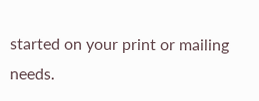started on your print or mailing needs.